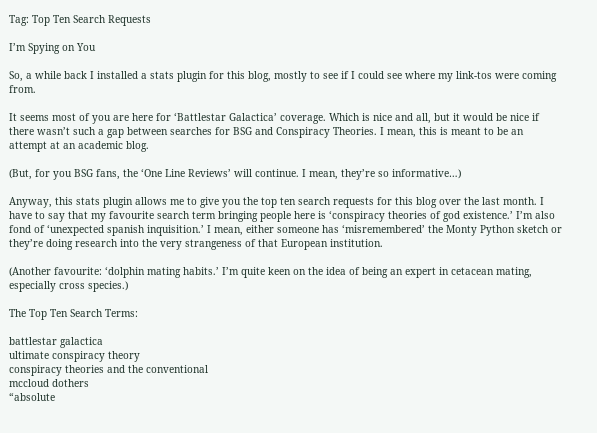Tag: Top Ten Search Requests

I’m Spying on You

So, a while back I installed a stats plugin for this blog, mostly to see if I could see where my link-tos were coming from.

It seems most of you are here for ‘Battlestar Galactica’ coverage. Which is nice and all, but it would be nice if there wasn’t such a gap between searches for BSG and Conspiracy Theories. I mean, this is meant to be an attempt at an academic blog.

(But, for you BSG fans, the ‘One Line Reviews’ will continue. I mean, they’re so informative…)

Anyway, this stats plugin allows me to give you the top ten search requests for this blog over the last month. I have to say that my favourite search term bringing people here is ‘conspiracy theories of god existence.’ I’m also fond of ‘unexpected spanish inquisition.’ I mean, either someone has ‘misremembered’ the Monty Python sketch or they’re doing research into the very strangeness of that European institution.

(Another favourite: ‘dolphin mating habits.’ I’m quite keen on the idea of being an expert in cetacean mating, especially cross species.)

The Top Ten Search Terms:

battlestar galactica
ultimate conspiracy theory
conspiracy theories and the conventional
mccloud dothers
“absolute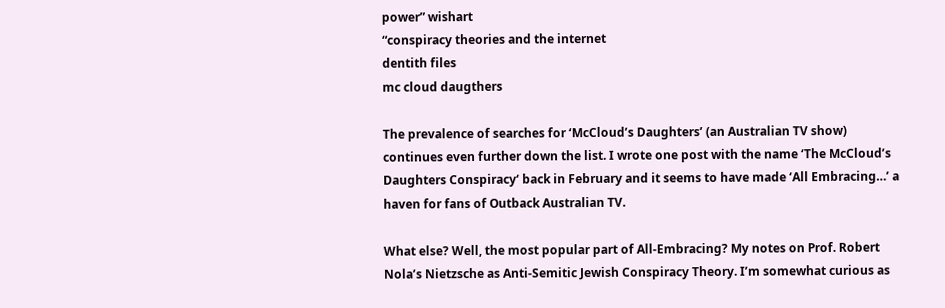power” wishart
“conspiracy theories and the internet
dentith files
mc cloud daugthers

The prevalence of searches for ‘McCloud’s Daughters’ (an Australian TV show) continues even further down the list. I wrote one post with the name ‘The McCloud’s Daughters Conspiracy‘ back in February and it seems to have made ‘All Embracing…’ a haven for fans of Outback Australian TV.

What else? Well, the most popular part of All-Embracing? My notes on Prof. Robert Nola’s Nietzsche as Anti-Semitic Jewish Conspiracy Theory. I’m somewhat curious as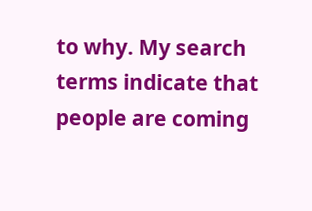to why. My search terms indicate that people are coming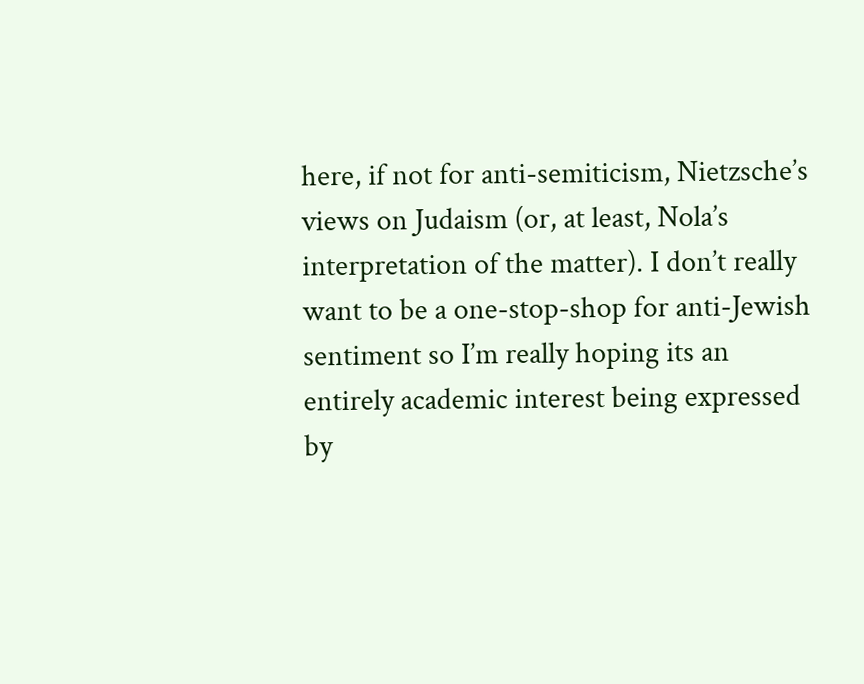here, if not for anti-semiticism, Nietzsche’s views on Judaism (or, at least, Nola’s interpretation of the matter). I don’t really want to be a one-stop-shop for anti-Jewish sentiment so I’m really hoping its an entirely academic interest being expressed by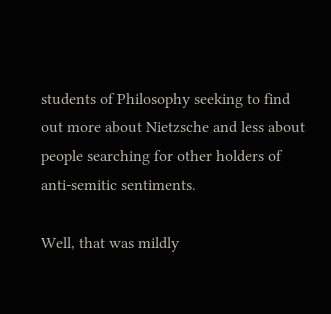students of Philosophy seeking to find out more about Nietzsche and less about people searching for other holders of anti-semitic sentiments.

Well, that was mildly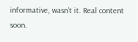informative, wasn’t it. Real content soon.